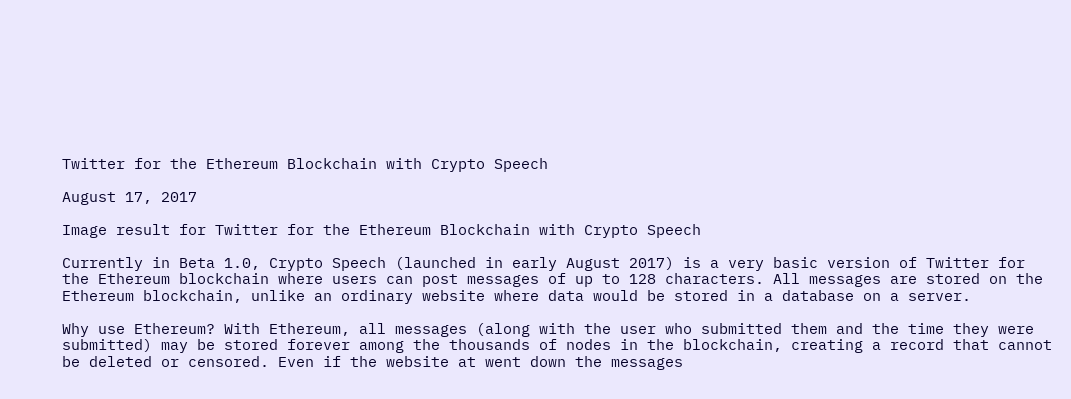Twitter for the Ethereum Blockchain with Crypto Speech

August 17, 2017

Image result for Twitter for the Ethereum Blockchain with Crypto Speech

Currently in Beta 1.0, Crypto Speech (launched in early August 2017) is a very basic version of Twitter for the Ethereum blockchain where users can post messages of up to 128 characters. All messages are stored on the Ethereum blockchain, unlike an ordinary website where data would be stored in a database on a server.

Why use Ethereum? With Ethereum, all messages (along with the user who submitted them and the time they were submitted) may be stored forever among the thousands of nodes in the blockchain, creating a record that cannot be deleted or censored. Even if the website at went down the messages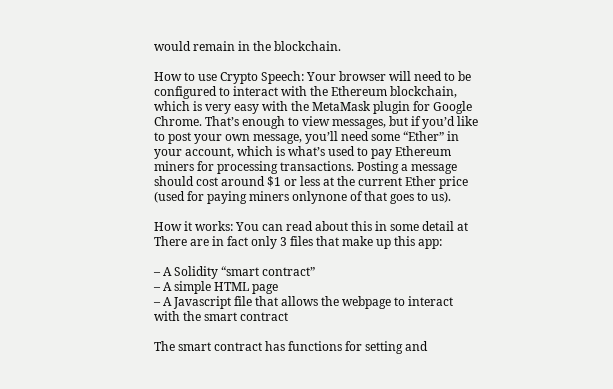would remain in the blockchain.

How to use Crypto Speech: Your browser will need to be configured to interact with the Ethereum blockchain, which is very easy with the MetaMask plugin for Google Chrome. That’s enough to view messages, but if you’d like to post your own message, you’ll need some “Ether” in your account, which is what’s used to pay Ethereum miners for processing transactions. Posting a message should cost around $1 or less at the current Ether price (used for paying miners onlynone of that goes to us).

How it works: You can read about this in some detail at There are in fact only 3 files that make up this app:

– A Solidity “smart contract”
– A simple HTML page
– A Javascript file that allows the webpage to interact with the smart contract

The smart contract has functions for setting and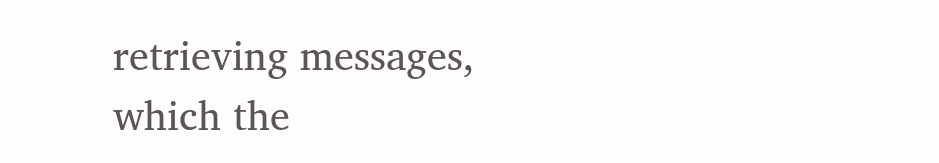retrieving messages, which the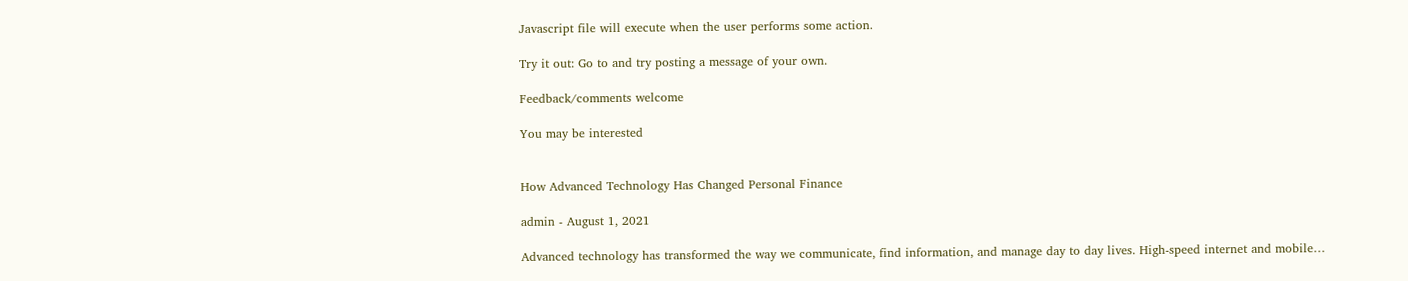Javascript file will execute when the user performs some action.

Try it out: Go to and try posting a message of your own.

Feedback/comments welcome

You may be interested


How Advanced Technology Has Changed Personal Finance

admin - August 1, 2021

Advanced technology has transformed the way we communicate, find information, and manage day to day lives. High-speed internet and mobile…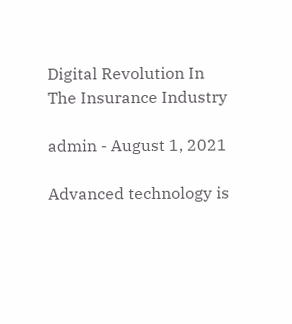Digital Revolution In The Insurance Industry

admin - August 1, 2021

Advanced technology is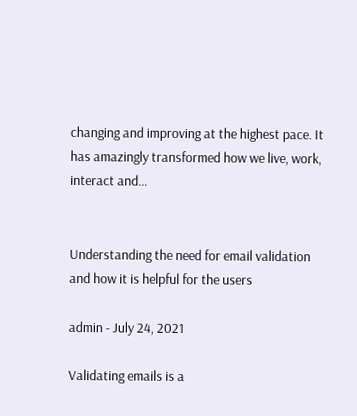changing and improving at the highest pace. It has amazingly transformed how we live, work, interact and…


Understanding the need for email validation and how it is helpful for the users

admin - July 24, 2021

Validating emails is a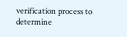verification process to determine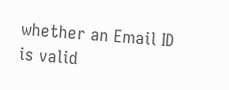whether an Email ID is valid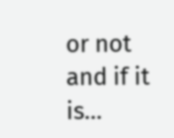or not and if it is…